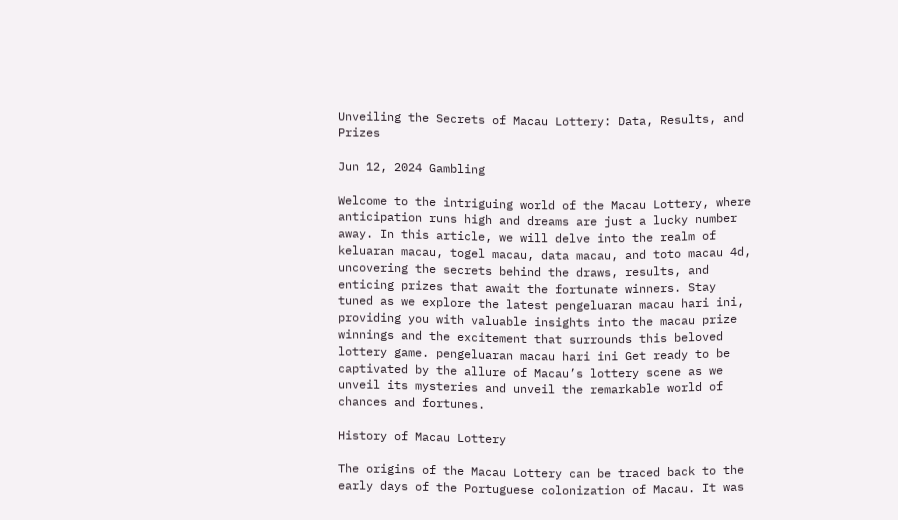Unveiling the Secrets of Macau Lottery: Data, Results, and Prizes

Jun 12, 2024 Gambling

Welcome to the intriguing world of the Macau Lottery, where anticipation runs high and dreams are just a lucky number away. In this article, we will delve into the realm of keluaran macau, togel macau, data macau, and toto macau 4d, uncovering the secrets behind the draws, results, and enticing prizes that await the fortunate winners. Stay tuned as we explore the latest pengeluaran macau hari ini, providing you with valuable insights into the macau prize winnings and the excitement that surrounds this beloved lottery game. pengeluaran macau hari ini Get ready to be captivated by the allure of Macau’s lottery scene as we unveil its mysteries and unveil the remarkable world of chances and fortunes.

History of Macau Lottery

The origins of the Macau Lottery can be traced back to the early days of the Portuguese colonization of Macau. It was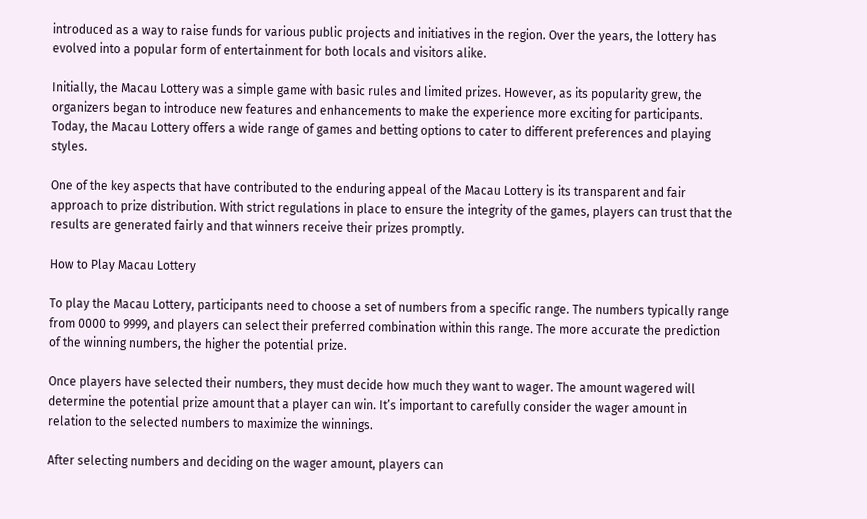introduced as a way to raise funds for various public projects and initiatives in the region. Over the years, the lottery has evolved into a popular form of entertainment for both locals and visitors alike.

Initially, the Macau Lottery was a simple game with basic rules and limited prizes. However, as its popularity grew, the organizers began to introduce new features and enhancements to make the experience more exciting for participants. Today, the Macau Lottery offers a wide range of games and betting options to cater to different preferences and playing styles.

One of the key aspects that have contributed to the enduring appeal of the Macau Lottery is its transparent and fair approach to prize distribution. With strict regulations in place to ensure the integrity of the games, players can trust that the results are generated fairly and that winners receive their prizes promptly.

How to Play Macau Lottery

To play the Macau Lottery, participants need to choose a set of numbers from a specific range. The numbers typically range from 0000 to 9999, and players can select their preferred combination within this range. The more accurate the prediction of the winning numbers, the higher the potential prize.

Once players have selected their numbers, they must decide how much they want to wager. The amount wagered will determine the potential prize amount that a player can win. It’s important to carefully consider the wager amount in relation to the selected numbers to maximize the winnings.

After selecting numbers and deciding on the wager amount, players can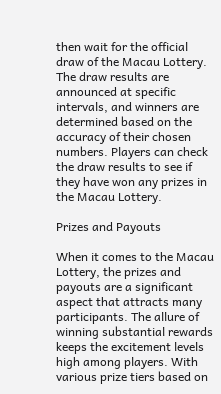then wait for the official draw of the Macau Lottery. The draw results are announced at specific intervals, and winners are determined based on the accuracy of their chosen numbers. Players can check the draw results to see if they have won any prizes in the Macau Lottery.

Prizes and Payouts

When it comes to the Macau Lottery, the prizes and payouts are a significant aspect that attracts many participants. The allure of winning substantial rewards keeps the excitement levels high among players. With various prize tiers based on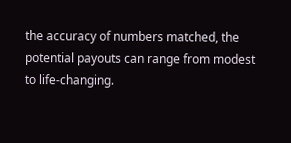the accuracy of numbers matched, the potential payouts can range from modest to life-changing.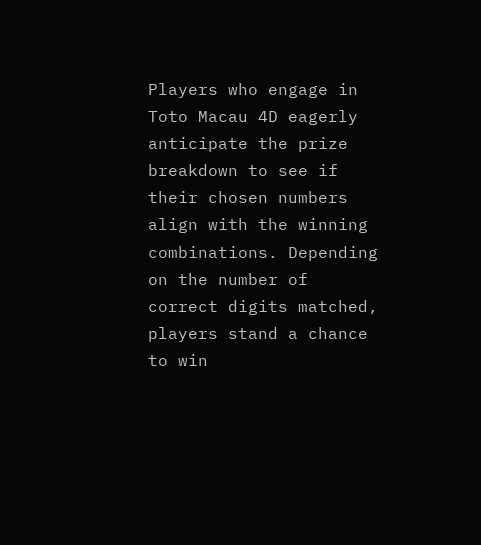Players who engage in Toto Macau 4D eagerly anticipate the prize breakdown to see if their chosen numbers align with the winning combinations. Depending on the number of correct digits matched, players stand a chance to win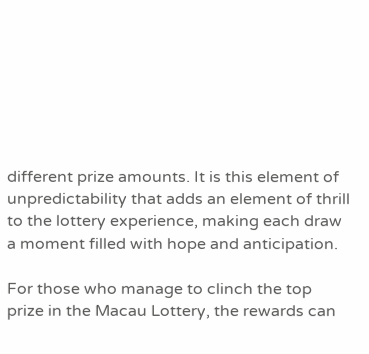different prize amounts. It is this element of unpredictability that adds an element of thrill to the lottery experience, making each draw a moment filled with hope and anticipation.

For those who manage to clinch the top prize in the Macau Lottery, the rewards can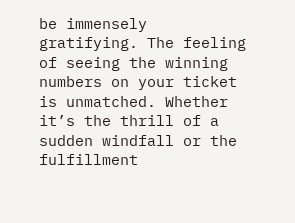be immensely gratifying. The feeling of seeing the winning numbers on your ticket is unmatched. Whether it’s the thrill of a sudden windfall or the fulfillment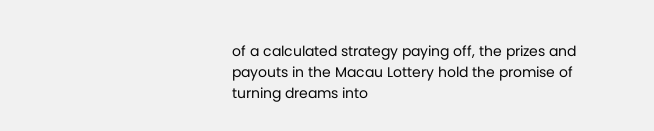of a calculated strategy paying off, the prizes and payouts in the Macau Lottery hold the promise of turning dreams into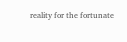reality for the fortunate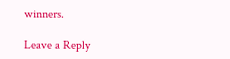winners.

Leave a Reply